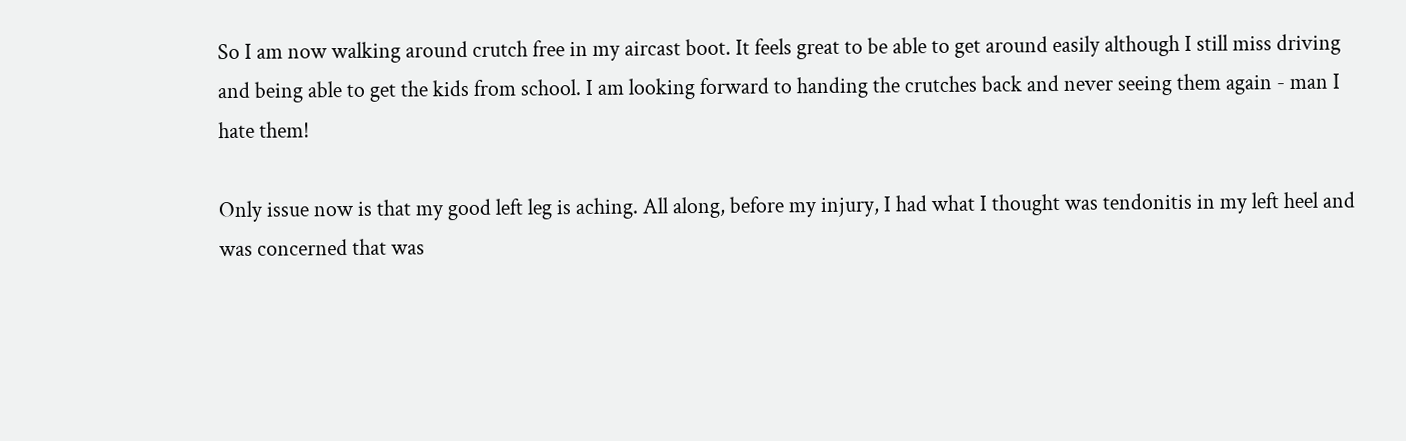So I am now walking around crutch free in my aircast boot. It feels great to be able to get around easily although I still miss driving and being able to get the kids from school. I am looking forward to handing the crutches back and never seeing them again - man I hate them!

Only issue now is that my good left leg is aching. All along, before my injury, I had what I thought was tendonitis in my left heel and was concerned that was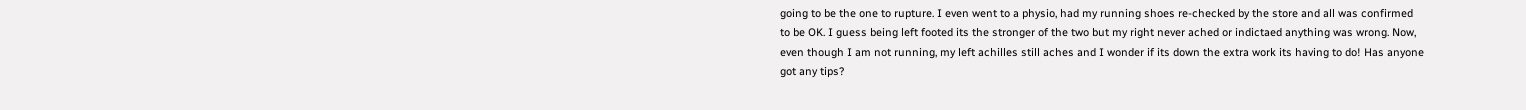going to be the one to rupture. I even went to a physio, had my running shoes re-checked by the store and all was confirmed to be OK. I guess being left footed its the stronger of the two but my right never ached or indictaed anything was wrong. Now, even though I am not running, my left achilles still aches and I wonder if its down the extra work its having to do! Has anyone got any tips?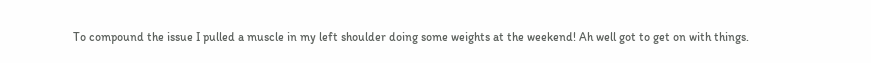To compound the issue I pulled a muscle in my left shoulder doing some weights at the weekend! Ah well got to get on with things.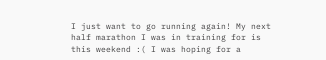I just want to go running again! My next half marathon I was in training for is this weekend :( I was hoping for a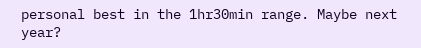personal best in the 1hr30min range. Maybe next year?